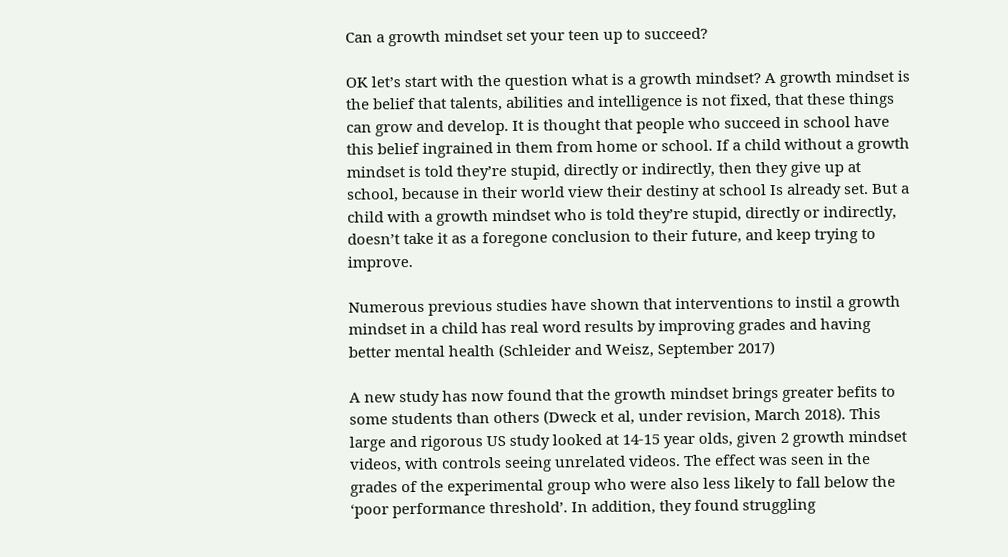Can a growth mindset set your teen up to succeed?

OK let’s start with the question what is a growth mindset? A growth mindset is the belief that talents, abilities and intelligence is not fixed, that these things can grow and develop. It is thought that people who succeed in school have this belief ingrained in them from home or school. If a child without a growth mindset is told they’re stupid, directly or indirectly, then they give up at school, because in their world view their destiny at school Is already set. But a child with a growth mindset who is told they’re stupid, directly or indirectly, doesn’t take it as a foregone conclusion to their future, and keep trying to improve.

Numerous previous studies have shown that interventions to instil a growth mindset in a child has real word results by improving grades and having better mental health (Schleider and Weisz, September 2017)

A new study has now found that the growth mindset brings greater befits to some students than others (Dweck et al, under revision, March 2018). This large and rigorous US study looked at 14-15 year olds, given 2 growth mindset videos, with controls seeing unrelated videos. The effect was seen in the grades of the experimental group who were also less likely to fall below the ‘poor performance threshold’. In addition, they found struggling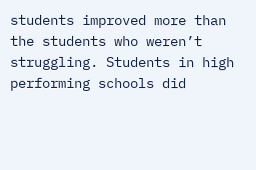students improved more than the students who weren’t struggling. Students in high performing schools did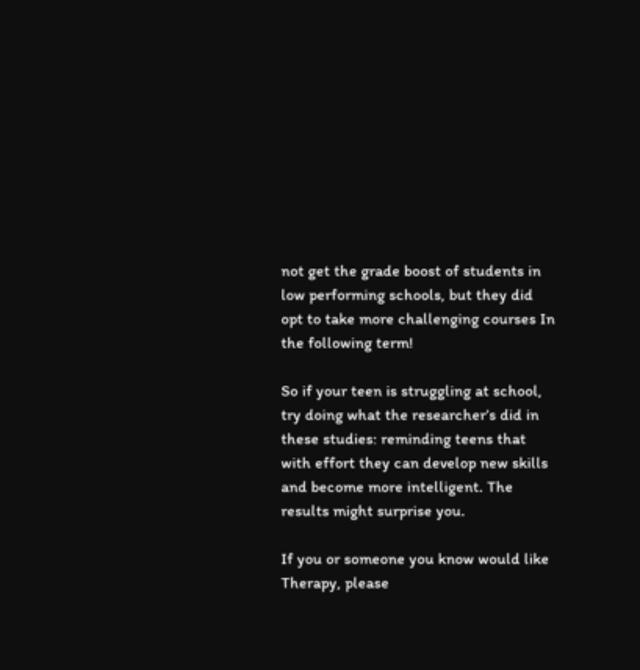not get the grade boost of students in low performing schools, but they did opt to take more challenging courses In the following term!

So if your teen is struggling at school, try doing what the researcher’s did in these studies: reminding teens that with effort they can develop new skills and become more intelligent. The results might surprise you.

If you or someone you know would like Therapy, please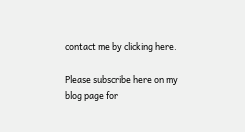contact me by clicking here.

Please subscribe here on my blog page for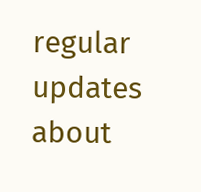regular updates about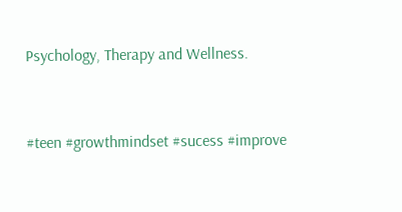Psychology, Therapy and Wellness.


#teen #growthmindset #sucess #improve